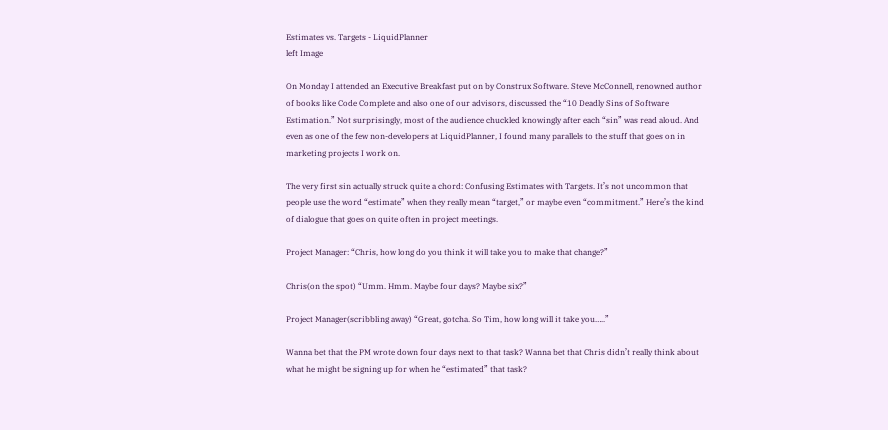Estimates vs. Targets - LiquidPlanner
left Image

On Monday I attended an Executive Breakfast put on by Construx Software. Steve McConnell, renowned author of books like Code Complete and also one of our advisors, discussed the “10 Deadly Sins of Software Estimation.” Not surprisingly, most of the audience chuckled knowingly after each “sin” was read aloud. And even as one of the few non-developers at LiquidPlanner, I found many parallels to the stuff that goes on in marketing projects I work on.

The very first sin actually struck quite a chord: Confusing Estimates with Targets. It’s not uncommon that people use the word “estimate” when they really mean “target,” or maybe even “commitment.” Here’s the kind of dialogue that goes on quite often in project meetings.

Project Manager: “Chris, how long do you think it will take you to make that change?”

Chris(on the spot) “Umm. Hmm. Maybe four days? Maybe six?”

Project Manager(scribbling away) “Great, gotcha. So Tim, how long will it take you…..”

Wanna bet that the PM wrote down four days next to that task? Wanna bet that Chris didn’t really think about what he might be signing up for when he “estimated” that task?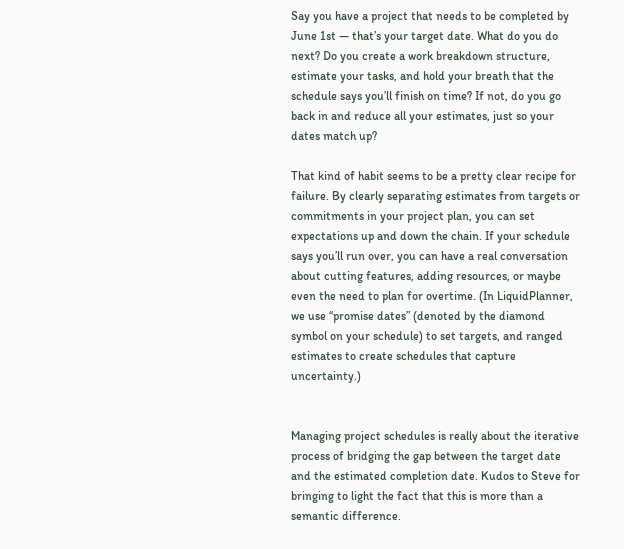Say you have a project that needs to be completed by June 1st — that’s your target date. What do you do next? Do you create a work breakdown structure, estimate your tasks, and hold your breath that the schedule says you’ll finish on time? If not, do you go back in and reduce all your estimates, just so your dates match up?

That kind of habit seems to be a pretty clear recipe for failure. By clearly separating estimates from targets or commitments in your project plan, you can set expectations up and down the chain. If your schedule says you’ll run over, you can have a real conversation about cutting features, adding resources, or maybe even the need to plan for overtime. (In LiquidPlanner, we use “promise dates” (denoted by the diamond symbol on your schedule) to set targets, and ranged estimates to create schedules that capture uncertainty.)


Managing project schedules is really about the iterative process of bridging the gap between the target date and the estimated completion date. Kudos to Steve for bringing to light the fact that this is more than a semantic difference.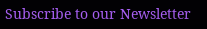Subscribe to our Newsletter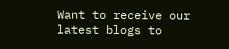Want to receive our latest blogs to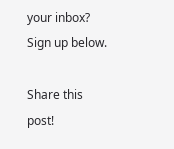your inbox? Sign up below.

Share this post!